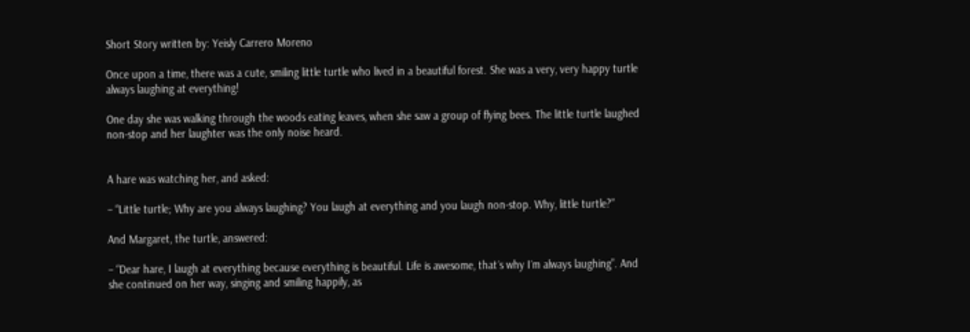Short Story written by: Yeisly Carrero Moreno

Once upon a time, there was a cute, smiling little turtle who lived in a beautiful forest. She was a very, very happy turtle always laughing at everything!

One day she was walking through the woods eating leaves, when she saw a group of flying bees. The little turtle laughed non-stop and her laughter was the only noise heard.


A hare was watching her, and asked:

– “Little turtle; Why are you always laughing? You laugh at everything and you laugh non-stop. Why, little turtle?”

And Margaret, the turtle, answered:

– “Dear hare, I laugh at everything because everything is beautiful. Life is awesome, that´s why I´m always laughing”. And she continued on her way, singing and smiling happily, as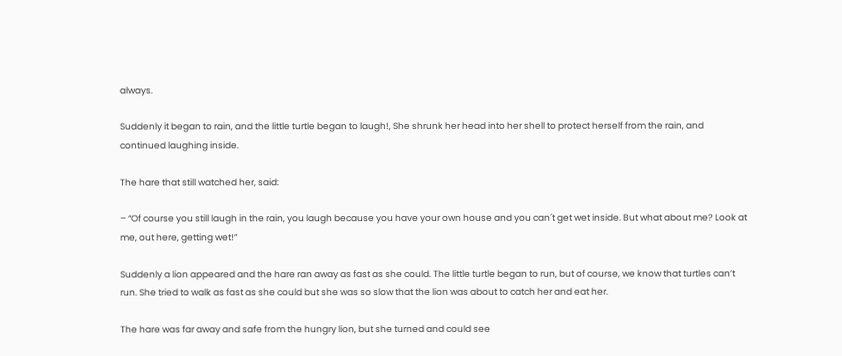always.

Suddenly it began to rain, and the little turtle began to laugh!, She shrunk her head into her shell to protect herself from the rain, and continued laughing inside.

The hare that still watched her, said:

– “Of course you still laugh in the rain, you laugh because you have your own house and you can´t get wet inside. But what about me? Look at me, out here, getting wet!”

Suddenly a lion appeared and the hare ran away as fast as she could. The little turtle began to run, but of course, we know that turtles can’t run. She tried to walk as fast as she could but she was so slow that the lion was about to catch her and eat her.

The hare was far away and safe from the hungry lion, but she turned and could see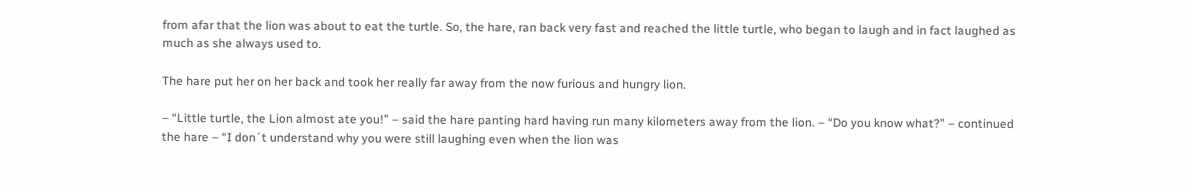from afar that the lion was about to eat the turtle. So, the hare, ran back very fast and reached the little turtle, who began to laugh and in fact laughed as much as she always used to.

The hare put her on her back and took her really far away from the now furious and hungry lion.

– “Little turtle, the Lion almost ate you!” – said the hare panting hard having run many kilometers away from the lion. – “Do you know what?” – continued the hare – “I don´t understand why you were still laughing even when the lion was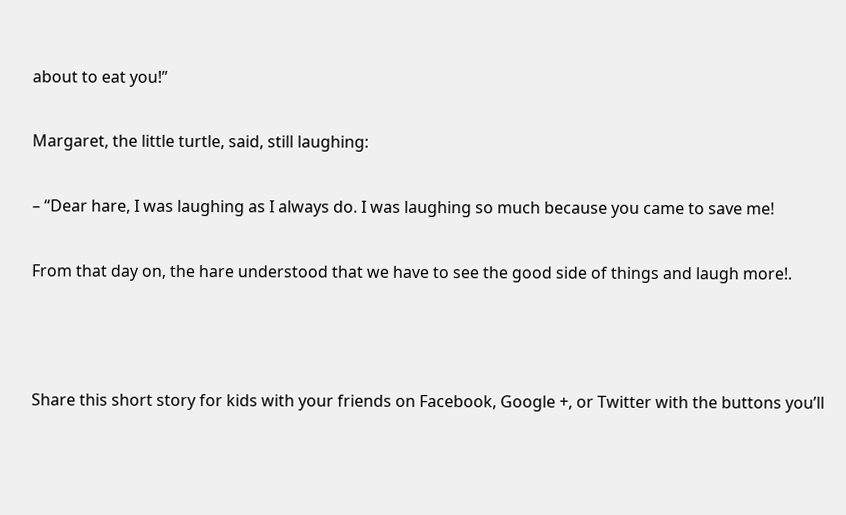about to eat you!”

Margaret, the little turtle, said, still laughing:

– “Dear hare, I was laughing as I always do. I was laughing so much because you came to save me!

From that day on, the hare understood that we have to see the good side of things and laugh more!.



Share this short story for kids with your friends on Facebook, Google +, or Twitter with the buttons you’ll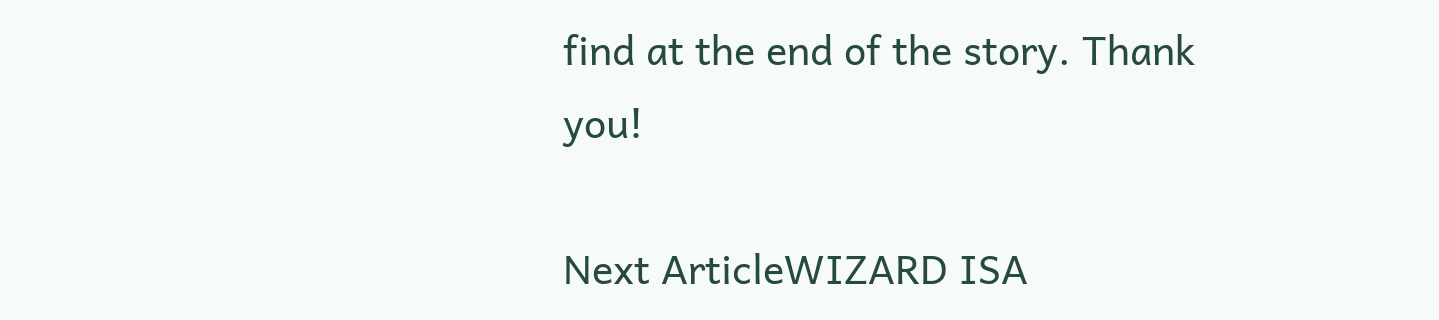find at the end of the story. Thank you!

Next ArticleWIZARD ISA